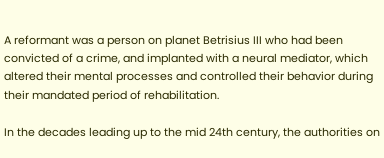A reformant was a person on planet Betrisius III who had been convicted of a crime, and implanted with a neural mediator, which altered their mental processes and controlled their behavior during their mandated period of rehabilitation.

In the decades leading up to the mid 24th century, the authorities on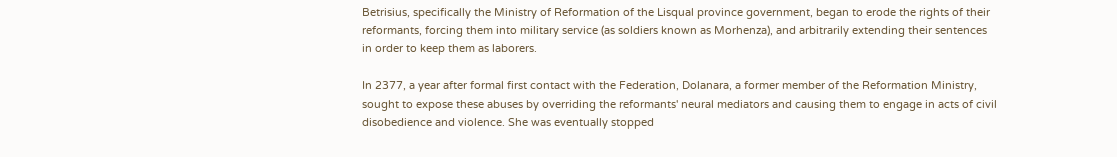Betrisius, specifically the Ministry of Reformation of the Lisqual province government, began to erode the rights of their reformants, forcing them into military service (as soldiers known as Morhenza), and arbitrarily extending their sentences in order to keep them as laborers.

In 2377, a year after formal first contact with the Federation, Dolanara, a former member of the Reformation Ministry, sought to expose these abuses by overriding the reformants' neural mediators and causing them to engage in acts of civil disobedience and violence. She was eventually stopped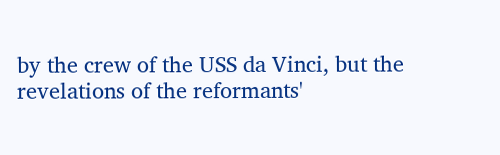by the crew of the USS da Vinci, but the revelations of the reformants'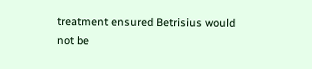treatment ensured Betrisius would not be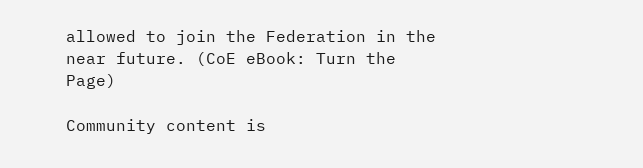allowed to join the Federation in the near future. (CoE eBook: Turn the Page)

Community content is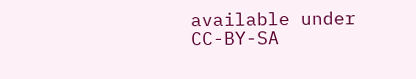available under CC-BY-SA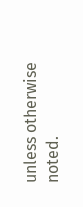unless otherwise noted.